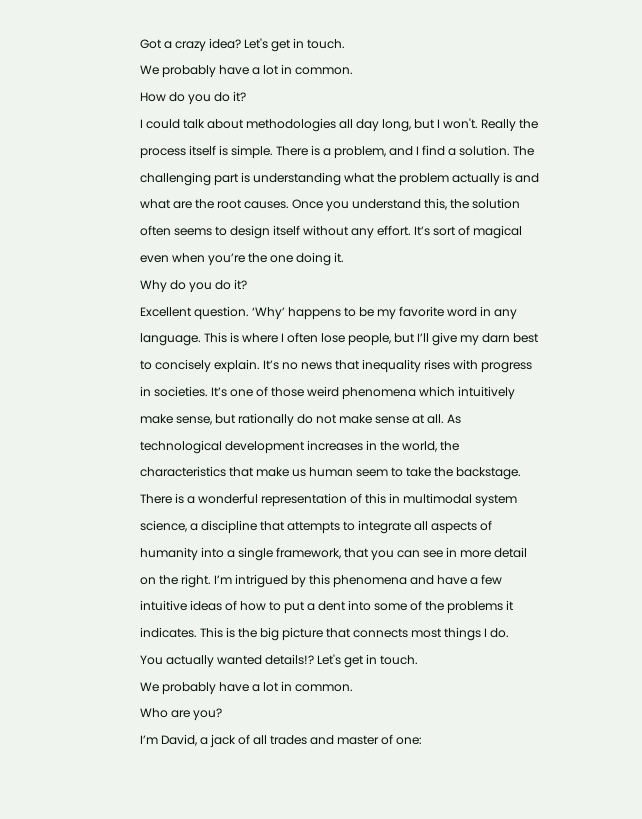Got a crazy idea? Let's get in touch.
We probably have a lot in common.
How do you do it?
I could talk about methodologies all day long, but I won't. Really the process itself is simple. There is a problem, and I find a solution. The challenging part is understanding what the problem actually is and what are the root causes. Once you understand this, the solution often seems to design itself without any effort. It’s sort of magical even when you’re the one doing it.
Why do you do it?
Excellent question. ‘Why’ happens to be my favorite word in any language. This is where I often lose people, but I’ll give my darn best to concisely explain. It’s no news that inequality rises with progress in societies. It’s one of those weird phenomena which intuitively make sense, but rationally do not make sense at all. As technological development increases in the world, the characteristics that make us human seem to take the backstage. There is a wonderful representation of this in multimodal system science, a discipline that attempts to integrate all aspects of humanity into a single framework, that you can see in more detail on the right. I’m intrigued by this phenomena and have a few intuitive ideas of how to put a dent into some of the problems it indicates. This is the big picture that connects most things I do.
You actually wanted details!? Let's get in touch.
We probably have a lot in common.
Who are you?
I’m David, a jack of all trades and master of one: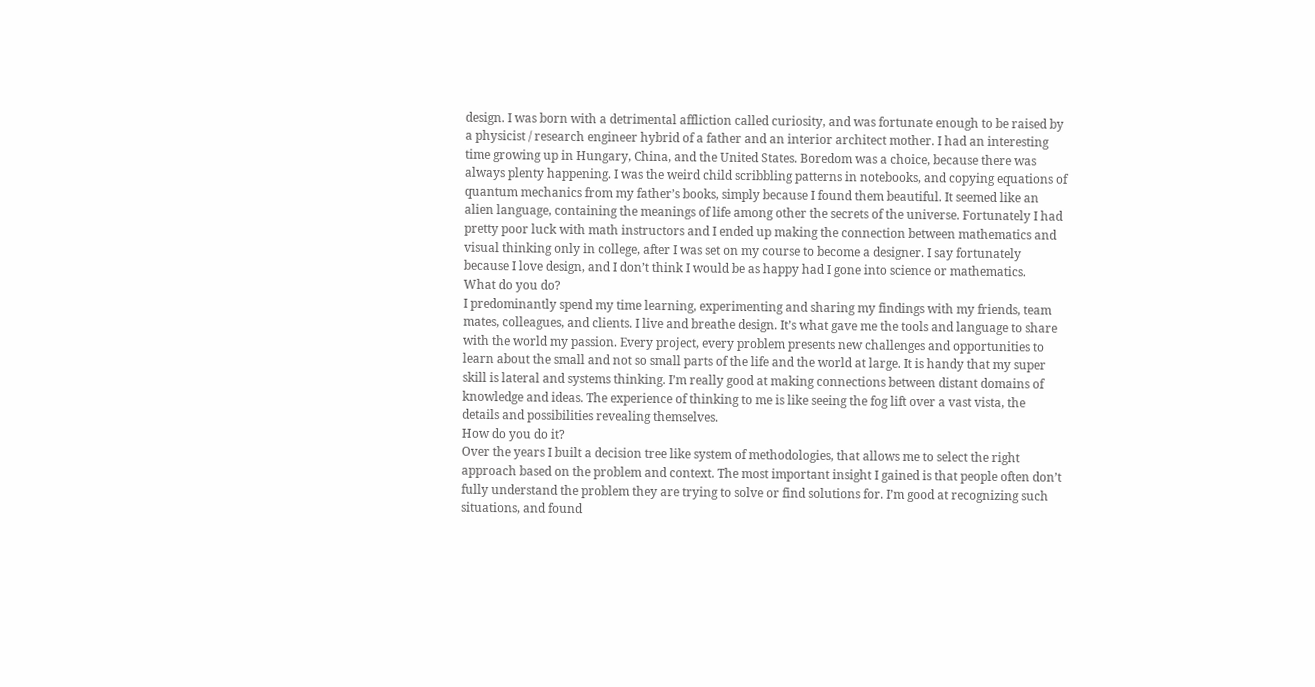design. I was born with a detrimental affliction called curiosity, and was fortunate enough to be raised by a physicist / research engineer hybrid of a father and an interior architect mother. I had an interesting time growing up in Hungary, China, and the United States. Boredom was a choice, because there was always plenty happening. I was the weird child scribbling patterns in notebooks, and copying equations of quantum mechanics from my father’s books, simply because I found them beautiful. It seemed like an alien language, containing the meanings of life among other the secrets of the universe. Fortunately I had pretty poor luck with math instructors and I ended up making the connection between mathematics and visual thinking only in college, after I was set on my course to become a designer. I say fortunately because I love design, and I don’t think I would be as happy had I gone into science or mathematics.
What do you do?
I predominantly spend my time learning, experimenting and sharing my findings with my friends, team mates, colleagues, and clients. I live and breathe design. It’s what gave me the tools and language to share with the world my passion. Every project, every problem presents new challenges and opportunities to learn about the small and not so small parts of the life and the world at large. It is handy that my super skill is lateral and systems thinking. I’m really good at making connections between distant domains of knowledge and ideas. The experience of thinking to me is like seeing the fog lift over a vast vista, the details and possibilities revealing themselves.
How do you do it?
Over the years I built a decision tree like system of methodologies, that allows me to select the right approach based on the problem and context. The most important insight I gained is that people often don’t fully understand the problem they are trying to solve or find solutions for. I’m good at recognizing such situations, and found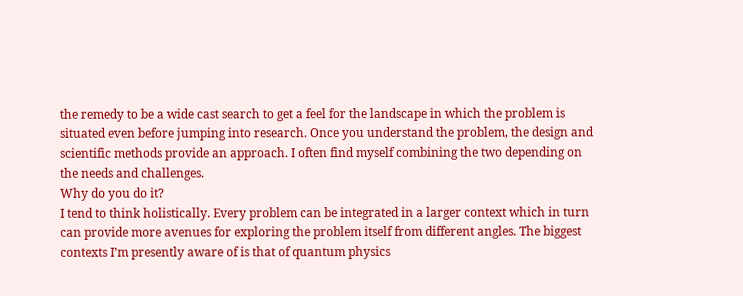the remedy to be a wide cast search to get a feel for the landscape in which the problem is situated even before jumping into research. Once you understand the problem, the design and scientific methods provide an approach. I often find myself combining the two depending on the needs and challenges.
Why do you do it?
I tend to think holistically. Every problem can be integrated in a larger context which in turn can provide more avenues for exploring the problem itself from different angles. The biggest contexts I’m presently aware of is that of quantum physics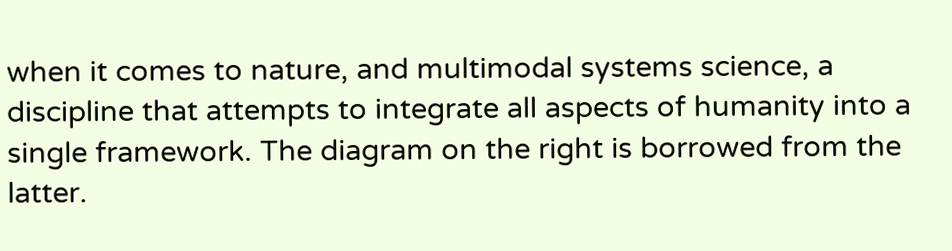when it comes to nature, and multimodal systems science, a discipline that attempts to integrate all aspects of humanity into a single framework. The diagram on the right is borrowed from the latter.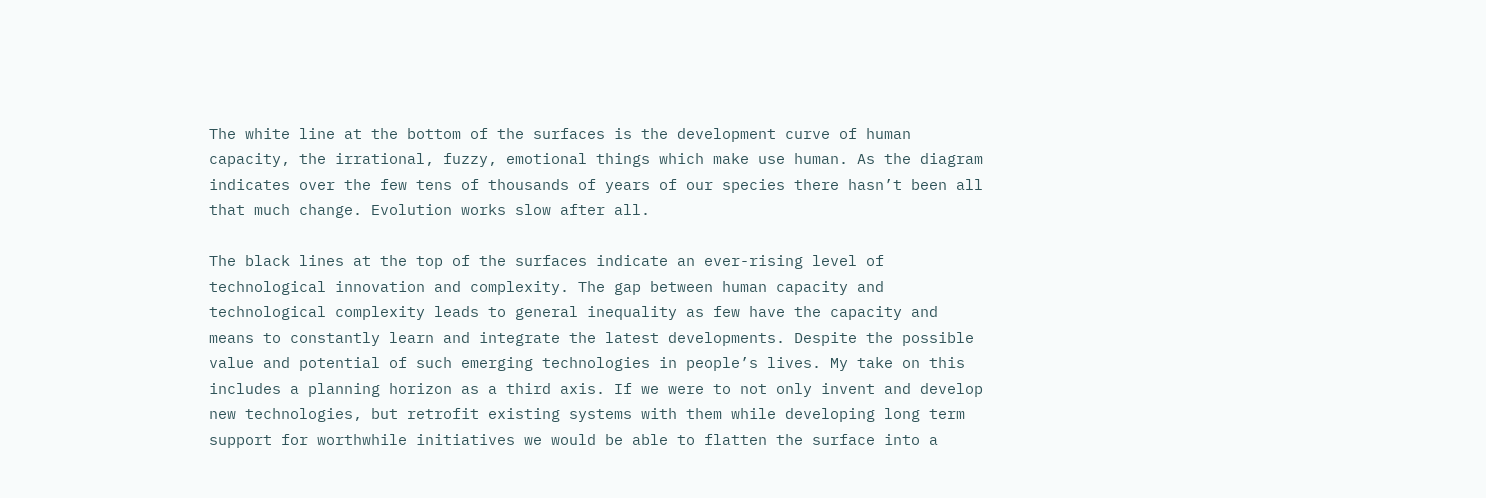The white line at the bottom of the surfaces is the development curve of human capacity, the irrational, fuzzy, emotional things which make use human. As the diagram indicates over the few tens of thousands of years of our species there hasn’t been all that much change. Evolution works slow after all.

The black lines at the top of the surfaces indicate an ever-rising level of technological innovation and complexity. The gap between human capacity and technological complexity leads to general inequality as few have the capacity and means to constantly learn and integrate the latest developments. Despite the possible value and potential of such emerging technologies in people’s lives. My take on this includes a planning horizon as a third axis. If we were to not only invent and develop new technologies, but retrofit existing systems with them while developing long term support for worthwhile initiatives we would be able to flatten the surface into a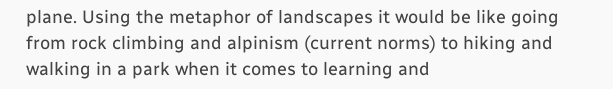plane. Using the metaphor of landscapes it would be like going from rock climbing and alpinism (current norms) to hiking and walking in a park when it comes to learning and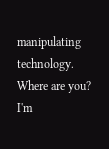manipulating technology.
Where are you?
I'm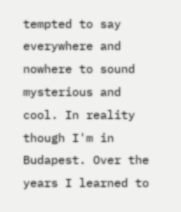tempted to say everywhere and nowhere to sound mysterious and cool. In reality though I'm in Budapest. Over the years I learned to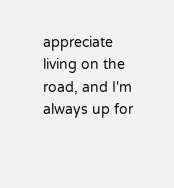appreciate living on the road, and I'm always up for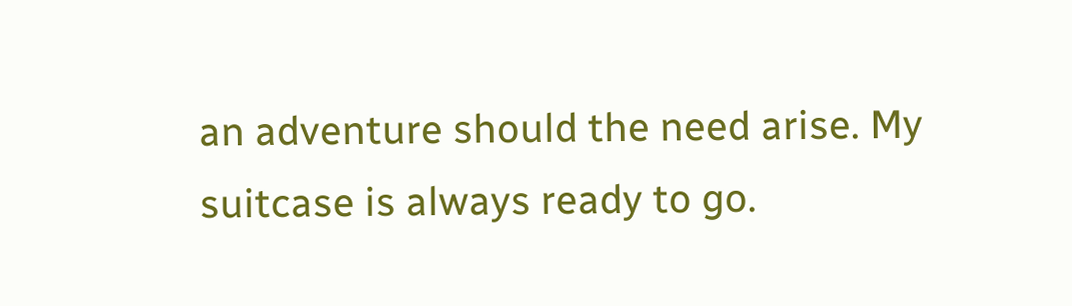an adventure should the need arise. My suitcase is always ready to go.